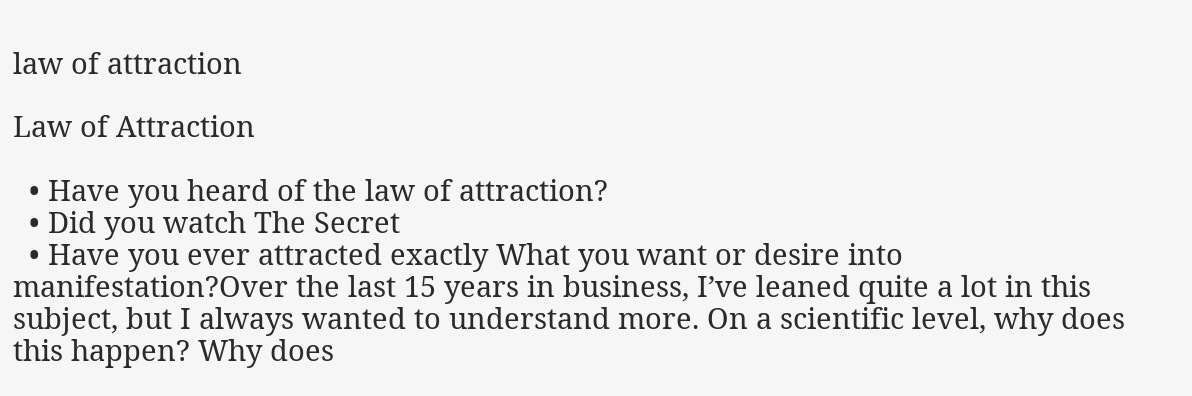law of attraction

Law of Attraction

  • Have you heard of the law of attraction?
  • Did you watch The Secret
  • Have you ever attracted exactly What you want or desire into manifestation?Over the last 15 years in business, I’ve leaned quite a lot in this subject, but I always wanted to understand more. On a scientific level, why does this happen? Why does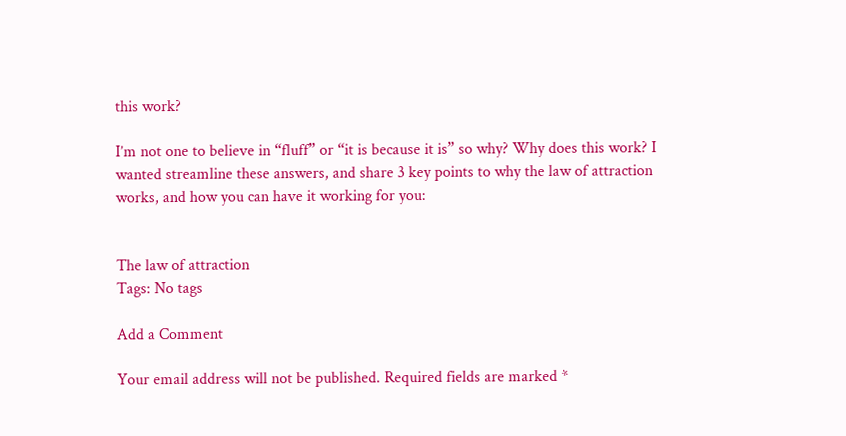this work?

I’m not one to believe in “fluff” or “it is because it is” so why? Why does this work? I wanted streamline these answers, and share 3 key points to why the law of attraction works, and how you can have it working for you:


The law of attraction
Tags: No tags

Add a Comment

Your email address will not be published. Required fields are marked *